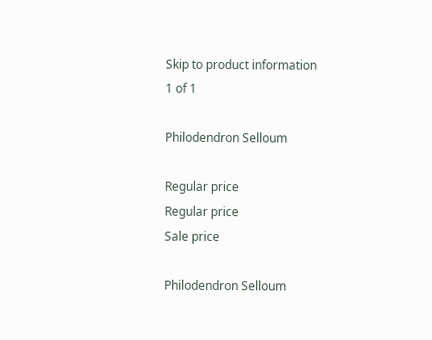Skip to product information
1 of 1

Philodendron Selloum

Regular price
Regular price
Sale price

Philodendron Selloum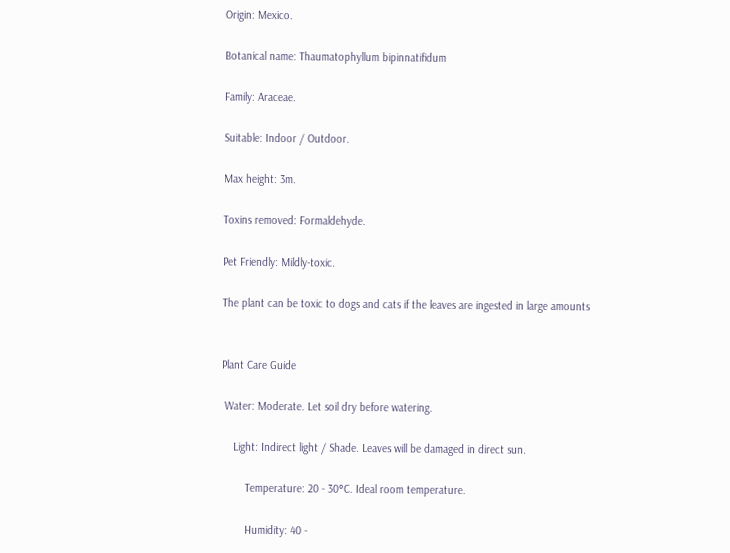Origin: Mexico.

Botanical name: Thaumatophyllum bipinnatifidum

Family: Araceae.

Suitable: Indoor / Outdoor.

Max height: 3m.

Toxins removed: Formaldehyde.

Pet Friendly: Mildly-toxic.

The plant can be toxic to dogs and cats if the leaves are ingested in large amounts


Plant Care Guide

 Water: Moderate. Let soil dry before watering.

    Light: Indirect light / Shade. Leaves will be damaged in direct sun.

        Temperature: 20 - 30°C. Ideal room temperature.

        Humidity: 40 -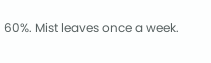60%. Mist leaves once a week.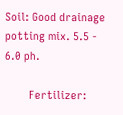Soil: Good drainage potting mix. 5.5 - 6.0 ph.

        Fertilizer: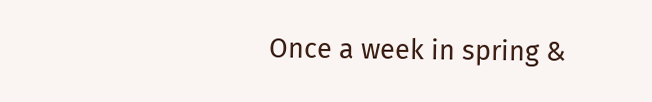Once a week in spring &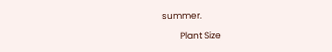summer.

         Plant Size